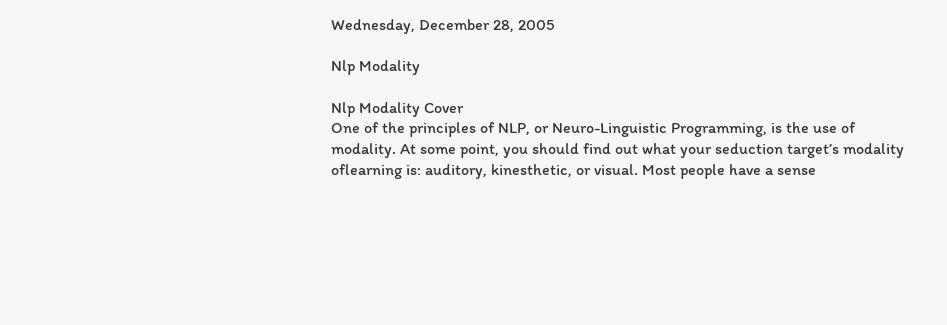Wednesday, December 28, 2005

Nlp Modality

Nlp Modality Cover
One of the principles of NLP, or Neuro-Linguistic Programming, is the use of modality. At some point, you should find out what your seduction target’s modality oflearning is: auditory, kinesthetic, or visual. Most people have a sense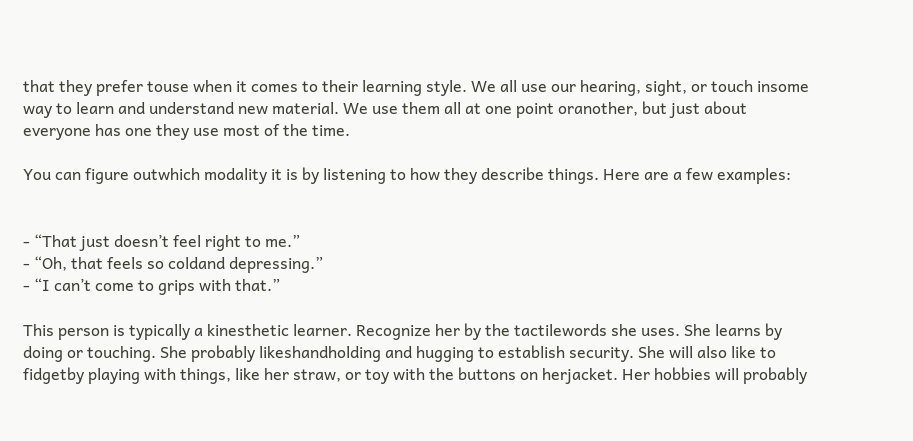that they prefer touse when it comes to their learning style. We all use our hearing, sight, or touch insome way to learn and understand new material. We use them all at one point oranother, but just about everyone has one they use most of the time.

You can figure outwhich modality it is by listening to how they describe things. Here are a few examples:


- “That just doesn’t feel right to me.”
- “Oh, that feels so coldand depressing.”
- “I can’t come to grips with that.”

This person is typically a kinesthetic learner. Recognize her by the tactilewords she uses. She learns by doing or touching. She probably likeshandholding and hugging to establish security. She will also like to fidgetby playing with things, like her straw, or toy with the buttons on herjacket. Her hobbies will probably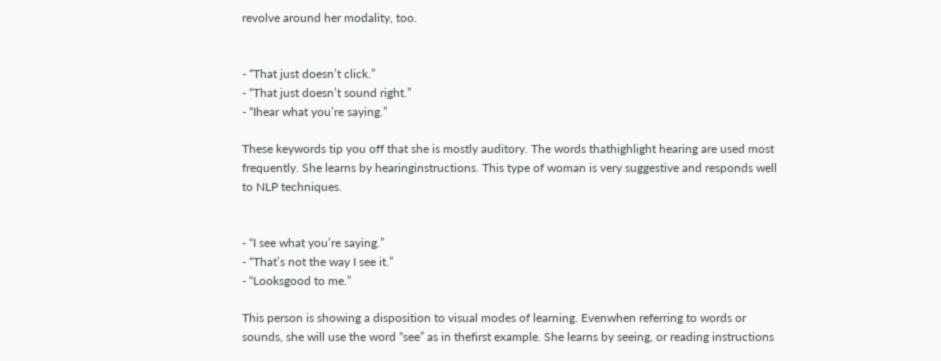revolve around her modality, too.


- “That just doesn’t click.”
- “That just doesn’t sound right.”
- “Ihear what you’re saying.”

These keywords tip you off that she is mostly auditory. The words thathighlight hearing are used most frequently. She learns by hearinginstructions. This type of woman is very suggestive and responds well to NLP techniques.


- “I see what you’re saying.”
- “That’s not the way I see it.”
- “Looksgood to me.”

This person is showing a disposition to visual modes of learning. Evenwhen referring to words or sounds, she will use the word “see” as in thefirst example. She learns by seeing, or reading instructions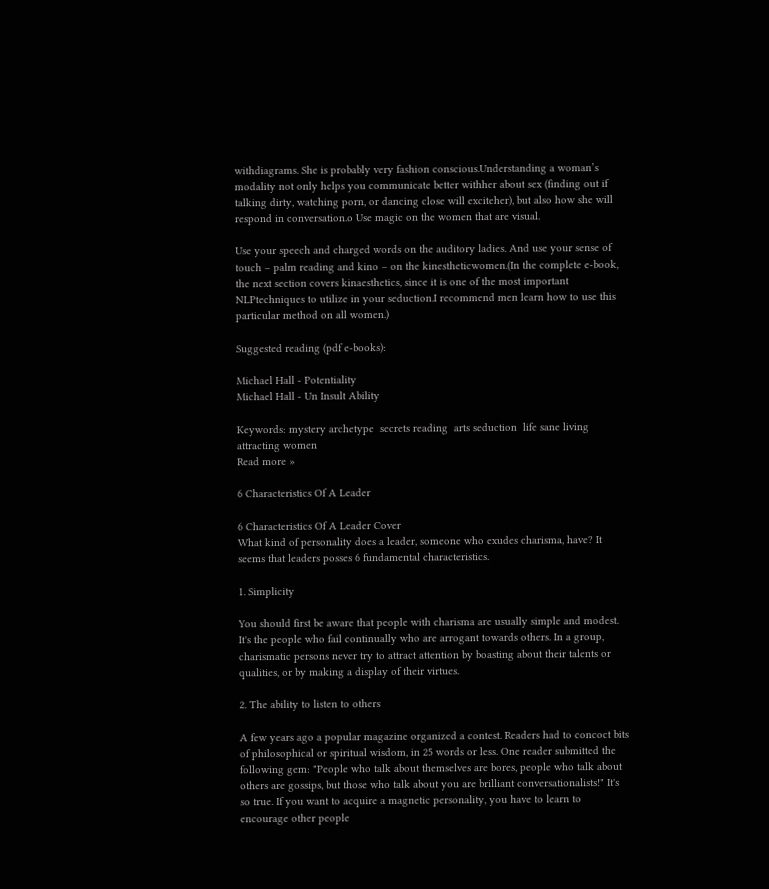withdiagrams. She is probably very fashion conscious.Understanding a woman’s modality not only helps you communicate better withher about sex (finding out if talking dirty, watching porn, or dancing close will exciteher), but also how she will respond in conversation.o Use magic on the women that are visual.

Use your speech and charged words on the auditory ladies. And use your sense of touch – palm reading and kino – on the kinestheticwomen.(In the complete e-book, the next section covers kinaesthetics, since it is one of the most important NLPtechniques to utilize in your seduction.I recommend men learn how to use this particular method on all women.)

Suggested reading (pdf e-books):

Michael Hall - Potentiality
Michael Hall - Un Insult Ability

Keywords: mystery archetype  secrets reading  arts seduction  life sane living  attracting women
Read more »

6 Characteristics Of A Leader

6 Characteristics Of A Leader Cover
What kind of personality does a leader, someone who exudes charisma, have? It seems that leaders posses 6 fundamental characteristics.

1. Simplicity

You should first be aware that people with charisma are usually simple and modest. It's the people who fail continually who are arrogant towards others. In a group, charismatic persons never try to attract attention by boasting about their talents or qualities, or by making a display of their virtues.

2. The ability to listen to others

A few years ago a popular magazine organized a contest. Readers had to concoct bits of philosophical or spiritual wisdom, in 25 words or less. One reader submitted the following gem: "People who talk about themselves are bores, people who talk about others are gossips, but those who talk about you are brilliant conversationalists!" It's so true. If you want to acquire a magnetic personality, you have to learn to encourage other people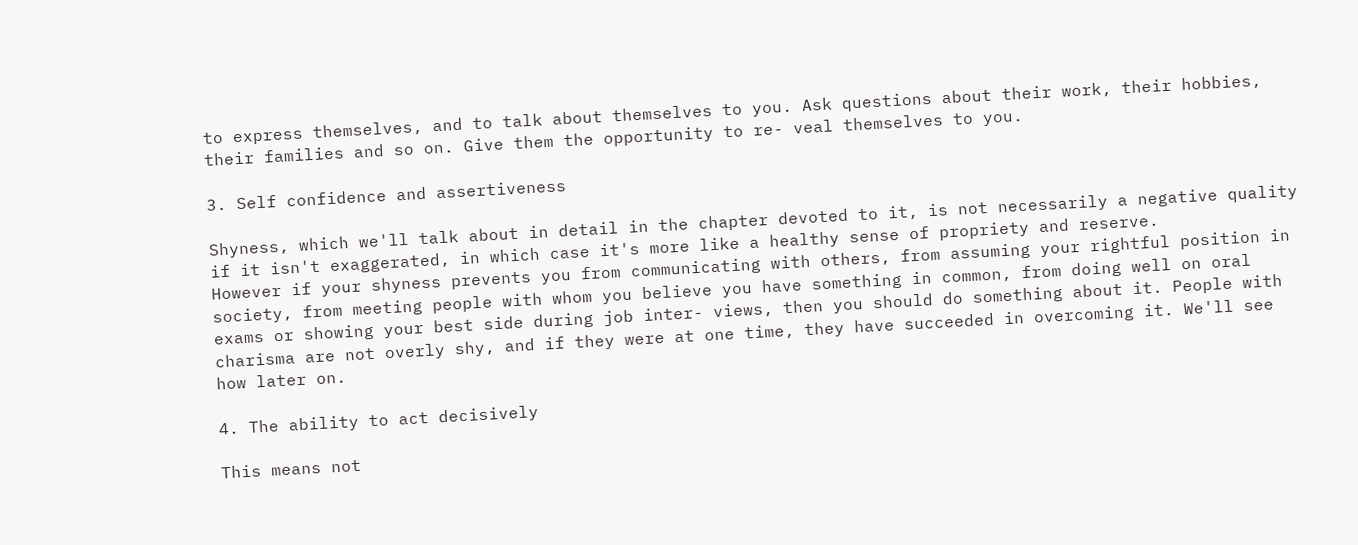to express themselves, and to talk about themselves to you. Ask questions about their work, their hobbies, their families and so on. Give them the opportunity to re- veal themselves to you.

3. Self confidence and assertiveness

Shyness, which we'll talk about in detail in the chapter devoted to it, is not necessarily a negative quality if it isn't exaggerated, in which case it's more like a healthy sense of propriety and reserve.
However if your shyness prevents you from communicating with others, from assuming your rightful position in society, from meeting people with whom you believe you have something in common, from doing well on oral exams or showing your best side during job inter- views, then you should do something about it. People with charisma are not overly shy, and if they were at one time, they have succeeded in overcoming it. We'll see how later on.

4. The ability to act decisively

This means not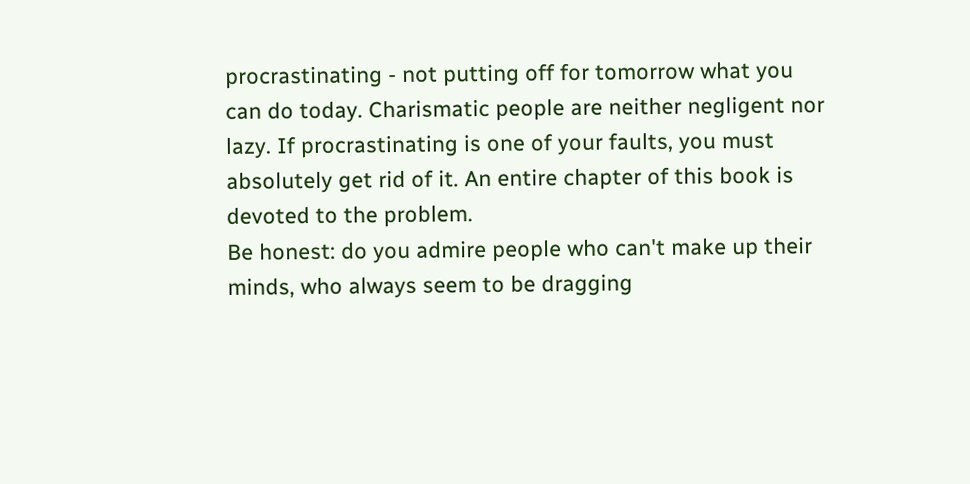procrastinating - not putting off for tomorrow what you can do today. Charismatic people are neither negligent nor lazy. If procrastinating is one of your faults, you must absolutely get rid of it. An entire chapter of this book is devoted to the problem.
Be honest: do you admire people who can't make up their minds, who always seem to be dragging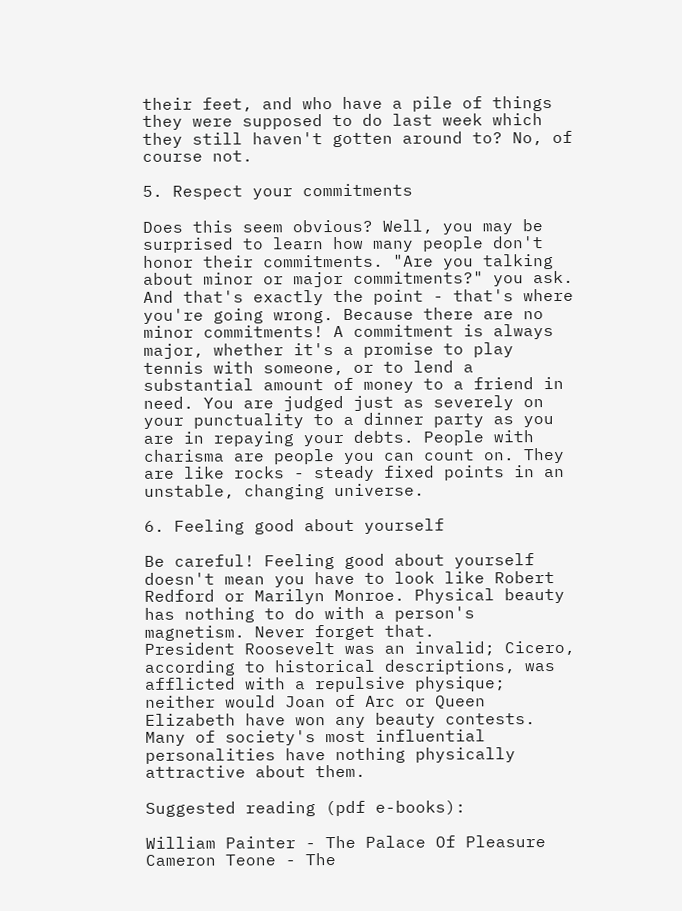their feet, and who have a pile of things they were supposed to do last week which they still haven't gotten around to? No, of course not.

5. Respect your commitments

Does this seem obvious? Well, you may be surprised to learn how many people don't honor their commitments. "Are you talking about minor or major commitments?" you ask.
And that's exactly the point - that's where you're going wrong. Because there are no minor commitments! A commitment is always major, whether it's a promise to play tennis with someone, or to lend a substantial amount of money to a friend in need. You are judged just as severely on your punctuality to a dinner party as you are in repaying your debts. People with charisma are people you can count on. They are like rocks - steady fixed points in an unstable, changing universe.

6. Feeling good about yourself

Be careful! Feeling good about yourself doesn't mean you have to look like Robert Redford or Marilyn Monroe. Physical beauty has nothing to do with a person's magnetism. Never forget that.
President Roosevelt was an invalid; Cicero, according to historical descriptions, was afflicted with a repulsive physique; neither would Joan of Arc or Queen Elizabeth have won any beauty contests. Many of society's most influential personalities have nothing physically attractive about them.

Suggested reading (pdf e-books):

William Painter - The Palace Of Pleasure
Cameron Teone - The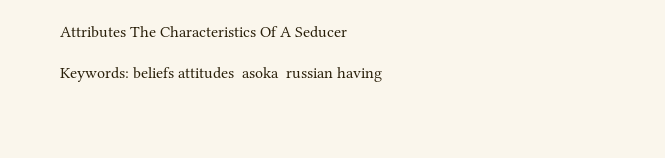Attributes The Characteristics Of A Seducer

Keywords: beliefs attitudes  asoka  russian having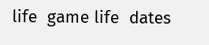life  game life  dates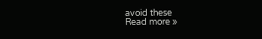avoid these
Read more »